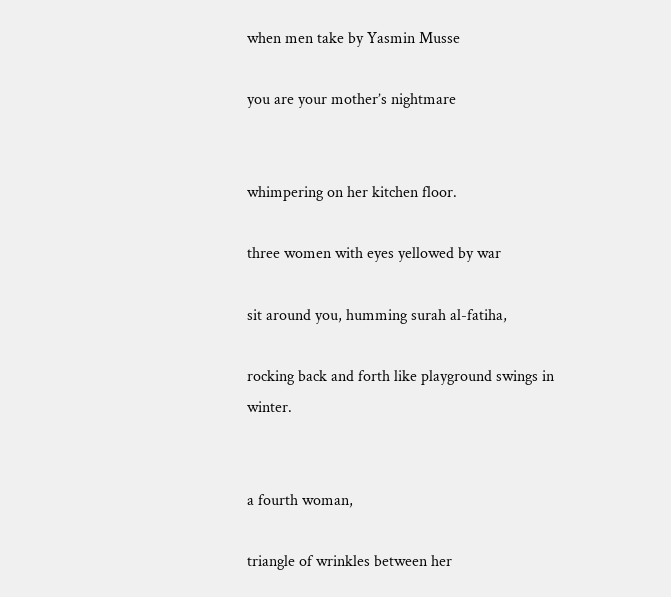when men take by Yasmin Musse

you are your mother’s nightmare


whimpering on her kitchen floor.

three women with eyes yellowed by war

sit around you, humming surah al-fatiha,

rocking back and forth like playground swings in winter.


a fourth woman,

triangle of wrinkles between her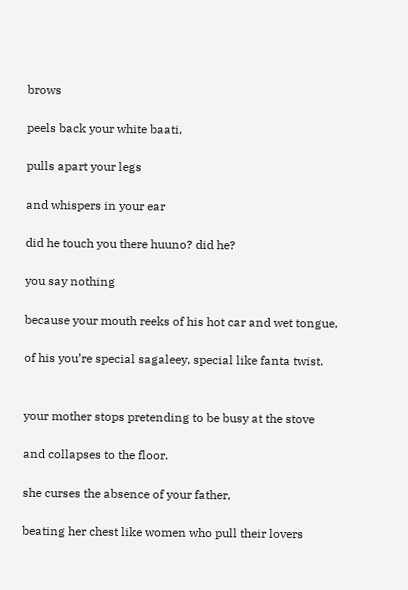brows

peels back your white baati,

pulls apart your legs

and whispers in your ear

did he touch you there huuno? did he?

you say nothing

because your mouth reeks of his hot car and wet tongue,

of his you’re special sagaleey, special like fanta twist.


your mother stops pretending to be busy at the stove

and collapses to the floor.

she curses the absence of your father,

beating her chest like women who pull their lovers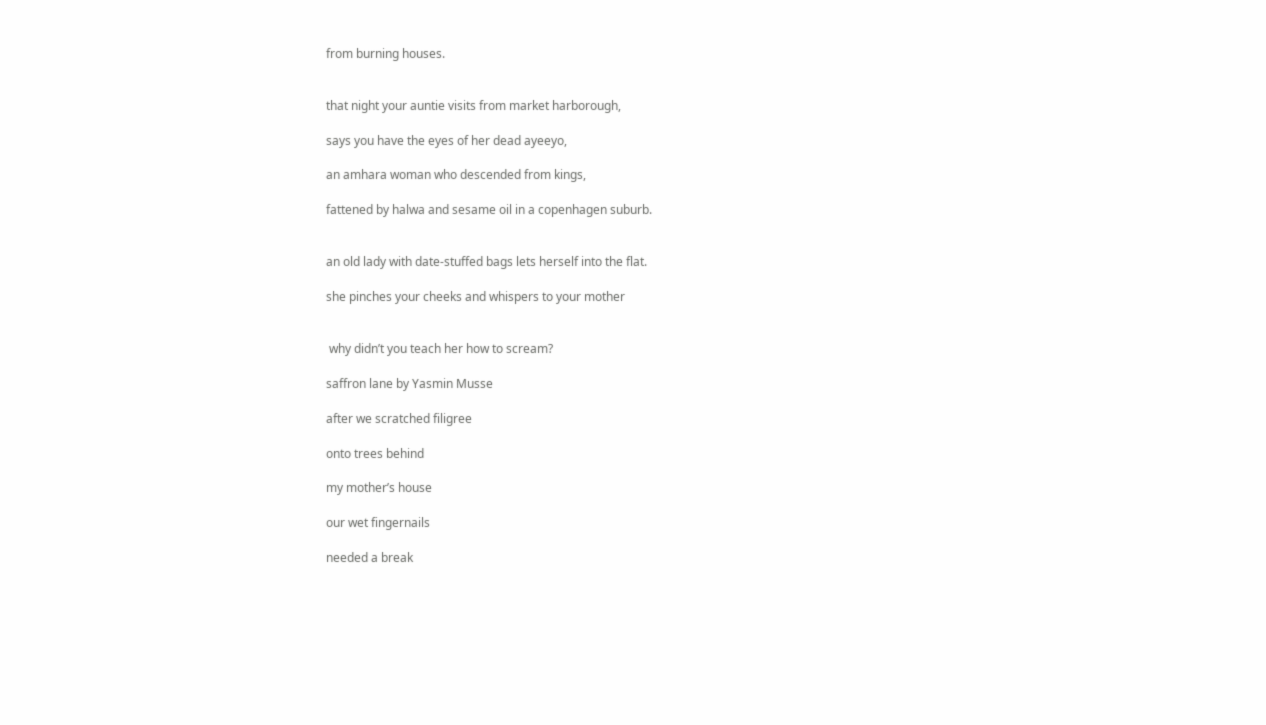from burning houses.


that night your auntie visits from market harborough,

says you have the eyes of her dead ayeeyo,

an amhara woman who descended from kings,

fattened by halwa and sesame oil in a copenhagen suburb.


an old lady with date-stuffed bags lets herself into the flat.

she pinches your cheeks and whispers to your mother


 why didn’t you teach her how to scream?

saffron lane by Yasmin Musse

after we scratched filigree

onto trees behind

my mother’s house

our wet fingernails

needed a break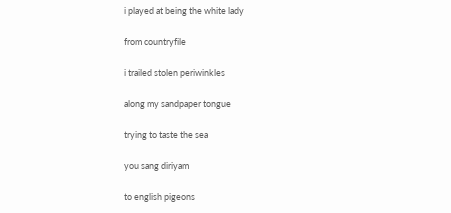i played at being the white lady

from countryfile

i trailed stolen periwinkles

along my sandpaper tongue

trying to taste the sea

you sang diriyam

to english pigeons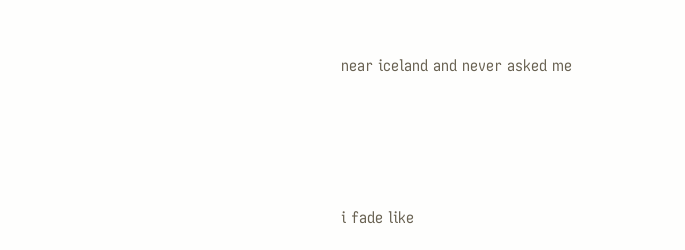near iceland and never asked me




i fade like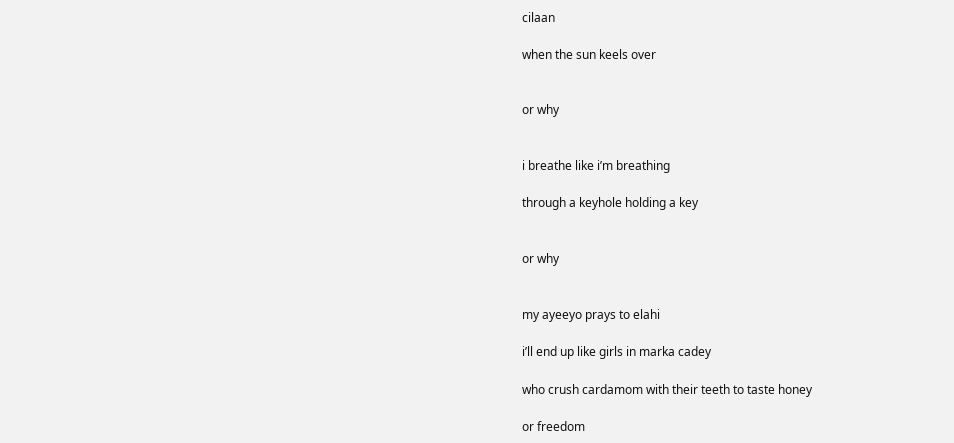cilaan

when the sun keels over


or why


i breathe like i’m breathing

through a keyhole holding a key


or why


my ayeeyo prays to elahi

i’ll end up like girls in marka cadey

who crush cardamom with their teeth to taste honey

or freedom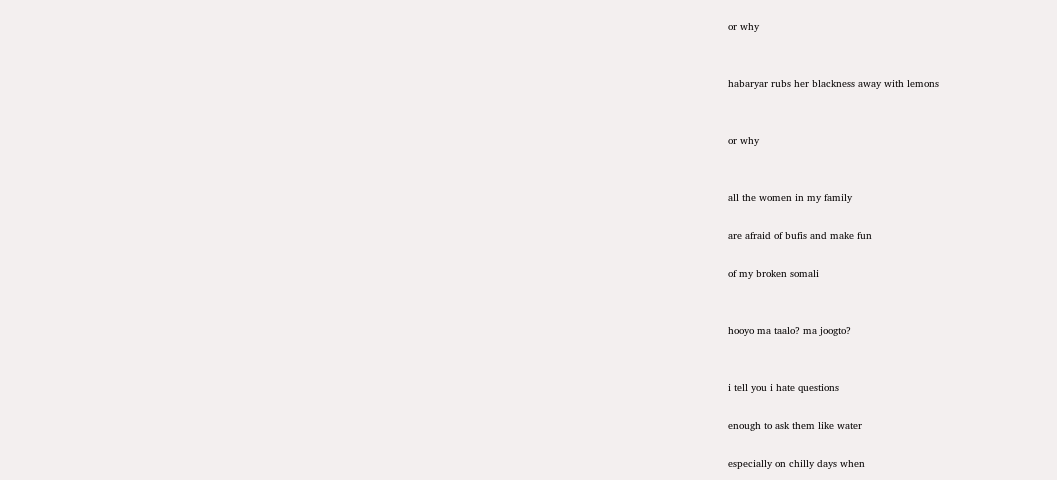or why


habaryar rubs her blackness away with lemons


or why


all the women in my family

are afraid of bufis and make fun

of my broken somali


hooyo ma taalo? ma joogto?


i tell you i hate questions

enough to ask them like water

especially on chilly days when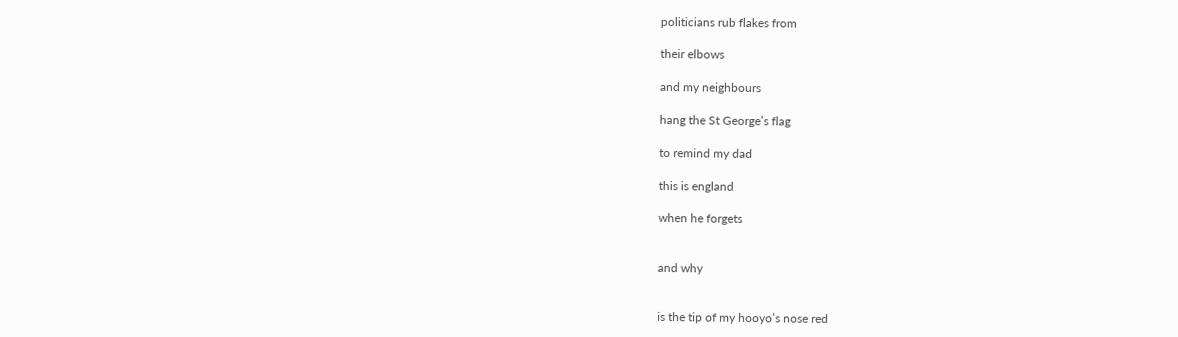politicians rub flakes from

their elbows

and my neighbours

hang the St George’s flag

to remind my dad

this is england

when he forgets


and why


is the tip of my hooyo’s nose red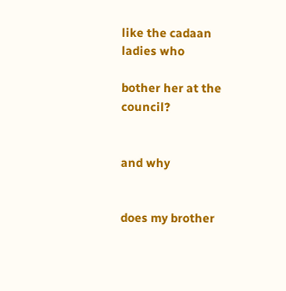like the cadaan ladies who

bother her at the council?


and why


does my brother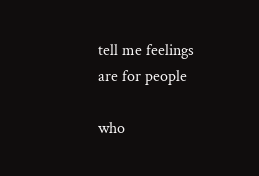tell me feelings are for people

who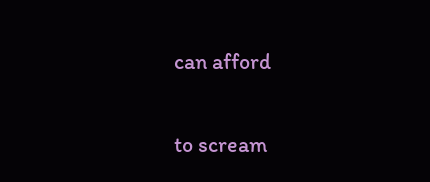can afford

to scream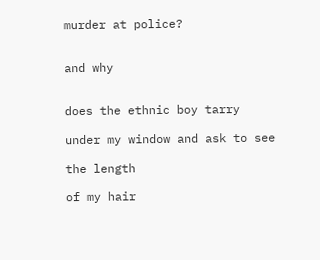murder at police?


and why


does the ethnic boy tarry

under my window and ask to see

the length

of my hair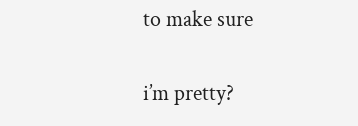to make sure

i’m pretty?